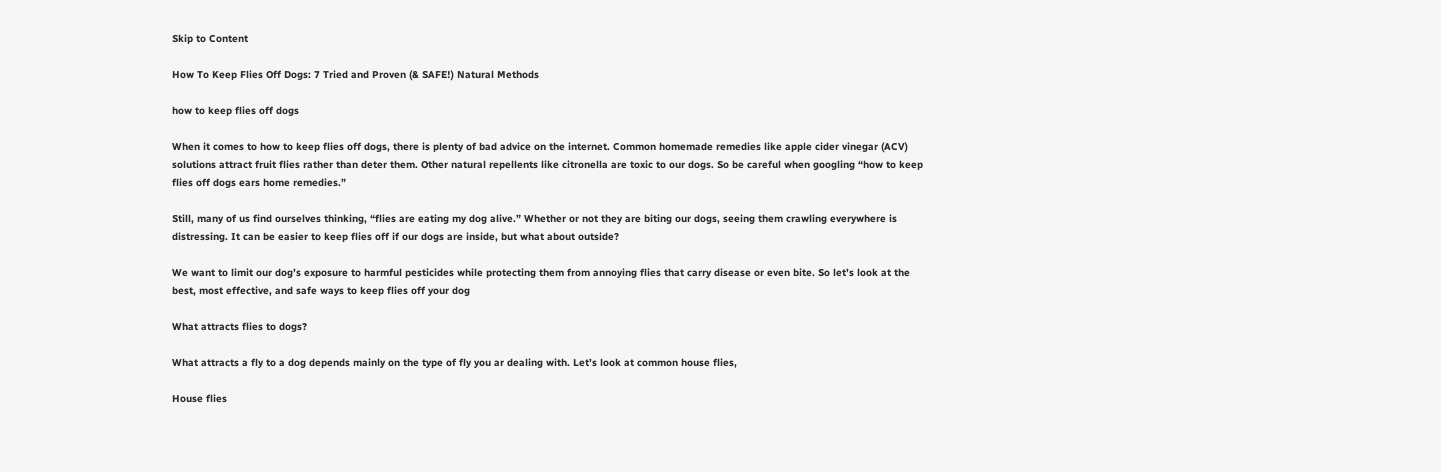Skip to Content

How To Keep Flies Off Dogs: 7 Tried and Proven (& SAFE!) Natural Methods

how to keep flies off dogs

When it comes to how to keep flies off dogs, there is plenty of bad advice on the internet. Common homemade remedies like apple cider vinegar (ACV) solutions attract fruit flies rather than deter them. Other natural repellents like citronella are toxic to our dogs. So be careful when googling “how to keep flies off dogs ears home remedies.”

Still, many of us find ourselves thinking, “flies are eating my dog alive.” Whether or not they are biting our dogs, seeing them crawling everywhere is distressing. It can be easier to keep flies off if our dogs are inside, but what about outside?

We want to limit our dog’s exposure to harmful pesticides while protecting them from annoying flies that carry disease or even bite. So let’s look at the best, most effective, and safe ways to keep flies off your dog

What attracts flies to dogs?

What attracts a fly to a dog depends mainly on the type of fly you ar dealing with. Let’s look at common house flies,

House flies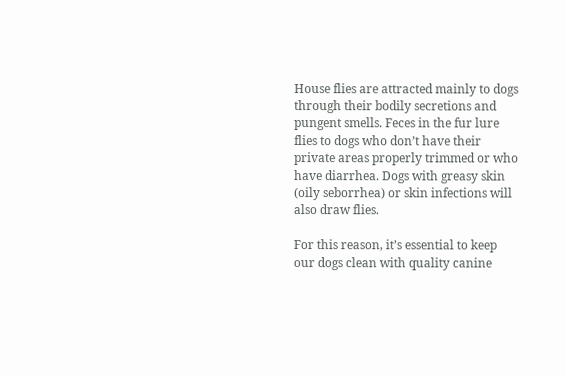House flies are attracted mainly to dogs through their bodily secretions and pungent smells. Feces in the fur lure flies to dogs who don’t have their private areas properly trimmed or who have diarrhea. Dogs with greasy skin (oily seborrhea) or skin infections will also draw flies.

For this reason, it’s essential to keep our dogs clean with quality canine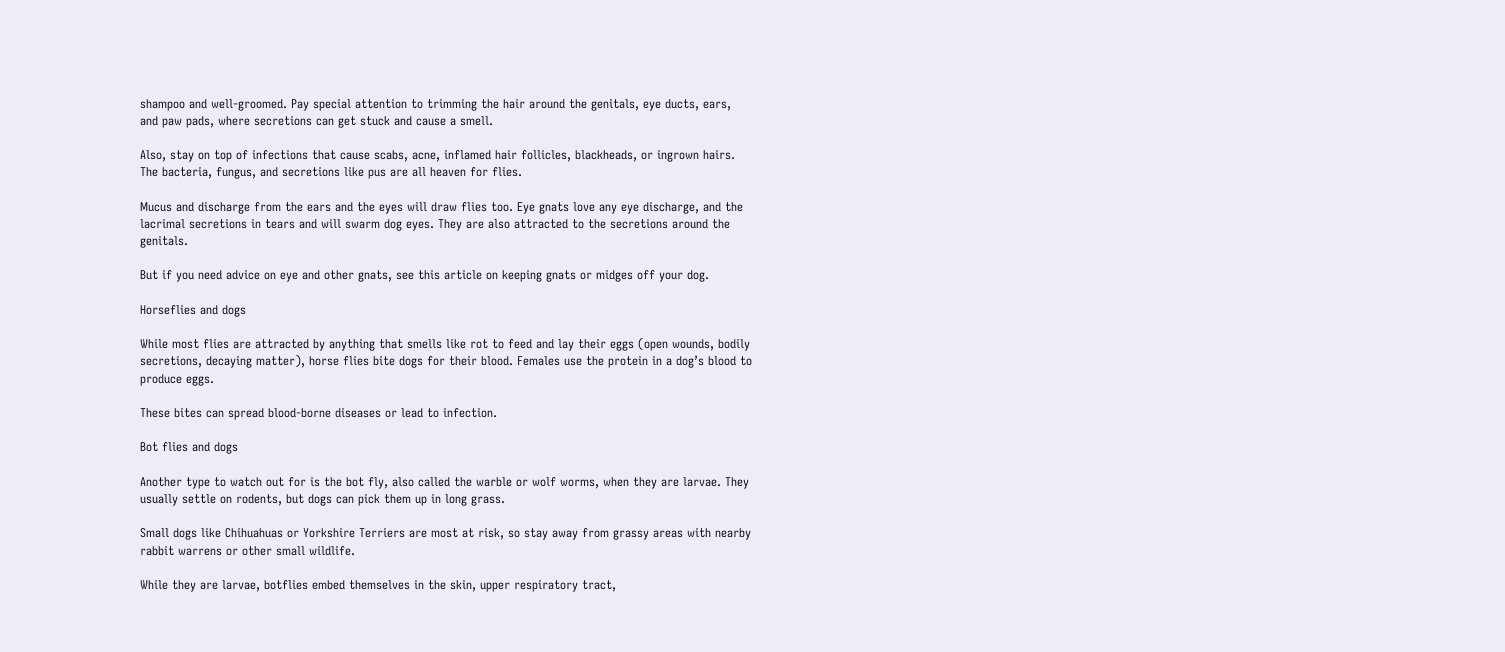shampoo and well-groomed. Pay special attention to trimming the hair around the genitals, eye ducts, ears, and paw pads, where secretions can get stuck and cause a smell.

Also, stay on top of infections that cause scabs, acne, inflamed hair follicles, blackheads, or ingrown hairs. The bacteria, fungus, and secretions like pus are all heaven for flies.

Mucus and discharge from the ears and the eyes will draw flies too. Eye gnats love any eye discharge, and the lacrimal secretions in tears and will swarm dog eyes. They are also attracted to the secretions around the genitals.

But if you need advice on eye and other gnats, see this article on keeping gnats or midges off your dog.

Horseflies and dogs

While most flies are attracted by anything that smells like rot to feed and lay their eggs (open wounds, bodily secretions, decaying matter), horse flies bite dogs for their blood. Females use the protein in a dog’s blood to produce eggs.

These bites can spread blood-borne diseases or lead to infection.

Bot flies and dogs

Another type to watch out for is the bot fly, also called the warble or wolf worms, when they are larvae. They usually settle on rodents, but dogs can pick them up in long grass.

Small dogs like Chihuahuas or Yorkshire Terriers are most at risk, so stay away from grassy areas with nearby rabbit warrens or other small wildlife.

While they are larvae, botflies embed themselves in the skin, upper respiratory tract,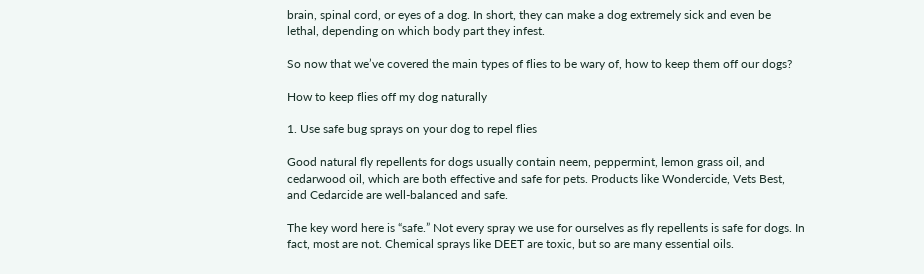brain, spinal cord, or eyes of a dog. In short, they can make a dog extremely sick and even be lethal, depending on which body part they infest.

So now that we’ve covered the main types of flies to be wary of, how to keep them off our dogs?

How to keep flies off my dog naturally

1. Use safe bug sprays on your dog to repel flies

Good natural fly repellents for dogs usually contain neem, peppermint, lemon grass oil, and cedarwood oil, which are both effective and safe for pets. Products like Wondercide, Vets Best, and Cedarcide are well-balanced and safe.

The key word here is “safe.” Not every spray we use for ourselves as fly repellents is safe for dogs. In fact, most are not. Chemical sprays like DEET are toxic, but so are many essential oils.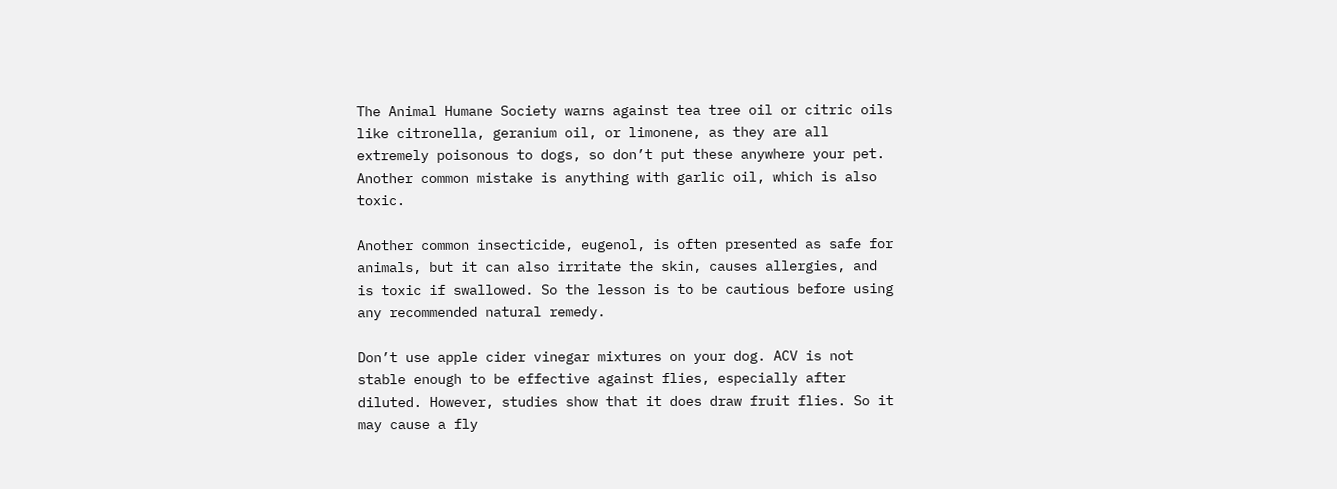The Animal Humane Society warns against tea tree oil or citric oils like citronella, geranium oil, or limonene, as they are all extremely poisonous to dogs, so don’t put these anywhere your pet. Another common mistake is anything with garlic oil, which is also toxic.

Another common insecticide, eugenol, is often presented as safe for animals, but it can also irritate the skin, causes allergies, and is toxic if swallowed. So the lesson is to be cautious before using any recommended natural remedy.

Don’t use apple cider vinegar mixtures on your dog. ACV is not stable enough to be effective against flies, especially after diluted. However, studies show that it does draw fruit flies. So it may cause a fly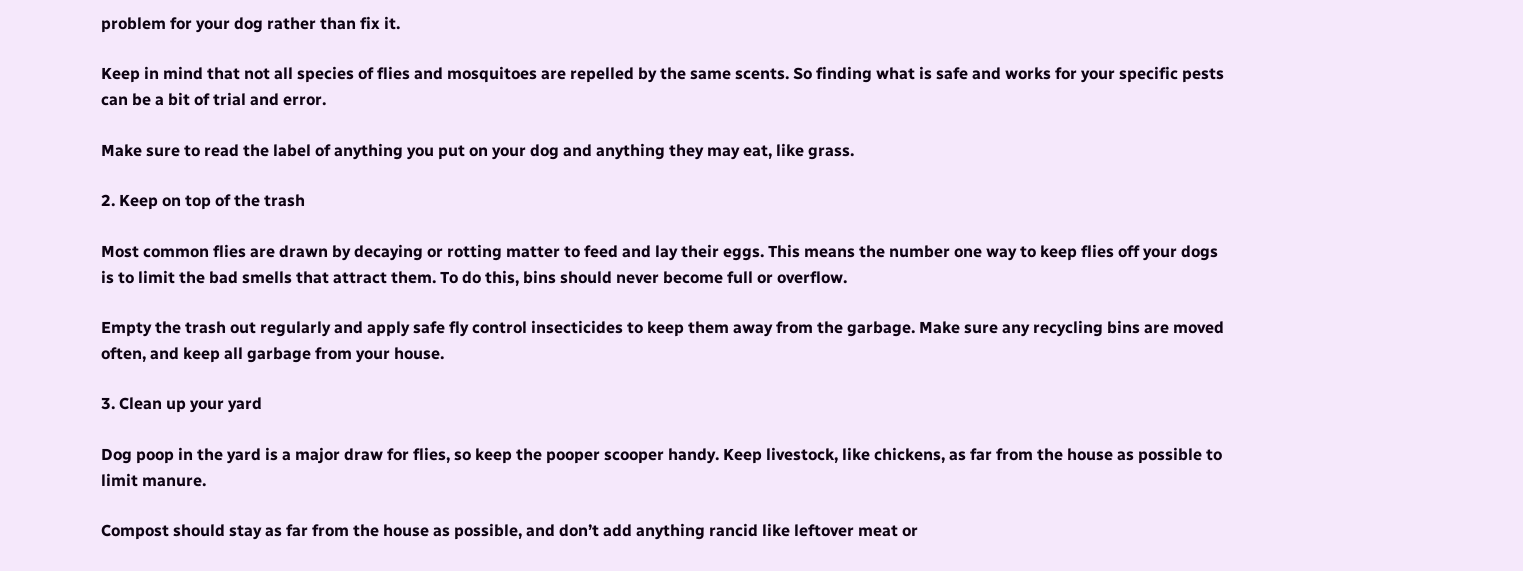problem for your dog rather than fix it.

Keep in mind that not all species of flies and mosquitoes are repelled by the same scents. So finding what is safe and works for your specific pests can be a bit of trial and error.

Make sure to read the label of anything you put on your dog and anything they may eat, like grass.

2. Keep on top of the trash

Most common flies are drawn by decaying or rotting matter to feed and lay their eggs. This means the number one way to keep flies off your dogs is to limit the bad smells that attract them. To do this, bins should never become full or overflow.

Empty the trash out regularly and apply safe fly control insecticides to keep them away from the garbage. Make sure any recycling bins are moved often, and keep all garbage from your house.

3. Clean up your yard

Dog poop in the yard is a major draw for flies, so keep the pooper scooper handy. Keep livestock, like chickens, as far from the house as possible to limit manure.

Compost should stay as far from the house as possible, and don’t add anything rancid like leftover meat or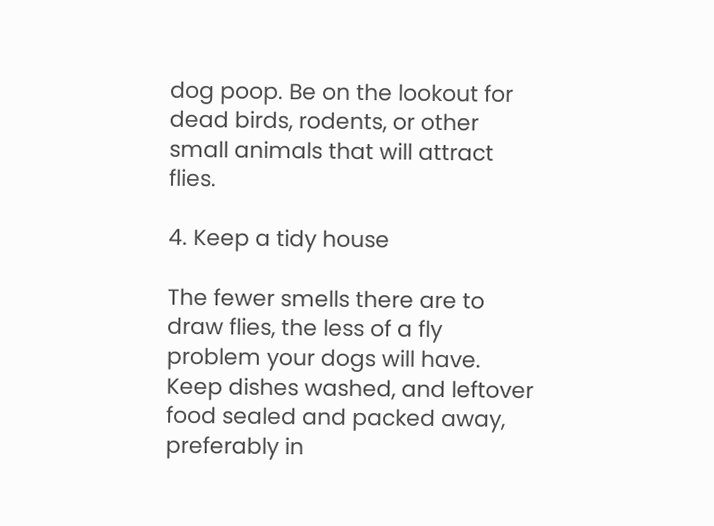dog poop. Be on the lookout for dead birds, rodents, or other small animals that will attract flies.

4. Keep a tidy house

The fewer smells there are to draw flies, the less of a fly problem your dogs will have. Keep dishes washed, and leftover food sealed and packed away, preferably in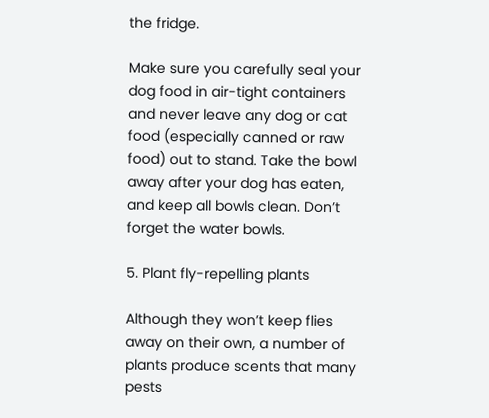the fridge.

Make sure you carefully seal your dog food in air-tight containers and never leave any dog or cat food (especially canned or raw food) out to stand. Take the bowl away after your dog has eaten, and keep all bowls clean. Don’t forget the water bowls.

5. Plant fly-repelling plants

Although they won’t keep flies away on their own, a number of plants produce scents that many pests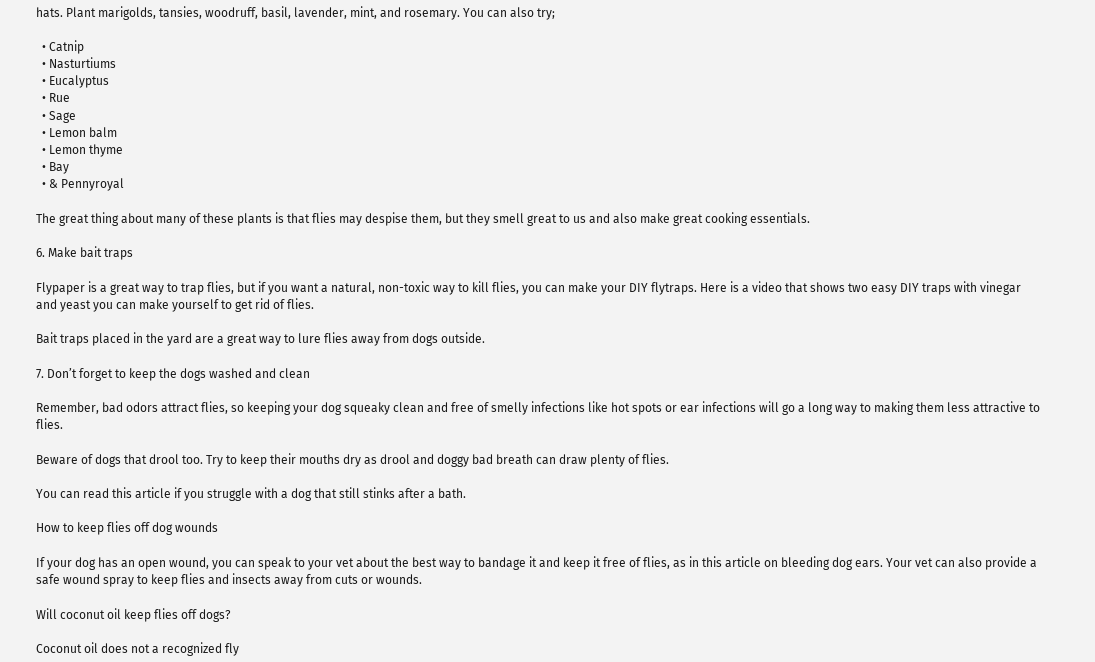hats. Plant marigolds, tansies, woodruff, basil, lavender, mint, and rosemary. You can also try;

  • Catnip
  • Nasturtiums
  • Eucalyptus
  • Rue
  • Sage
  • Lemon balm
  • Lemon thyme
  • Bay
  • & Pennyroyal

The great thing about many of these plants is that flies may despise them, but they smell great to us and also make great cooking essentials.

6. Make bait traps

Flypaper is a great way to trap flies, but if you want a natural, non-toxic way to kill flies, you can make your DIY flytraps. Here is a video that shows two easy DIY traps with vinegar and yeast you can make yourself to get rid of flies.

Bait traps placed in the yard are a great way to lure flies away from dogs outside.

7. Don’t forget to keep the dogs washed and clean

Remember, bad odors attract flies, so keeping your dog squeaky clean and free of smelly infections like hot spots or ear infections will go a long way to making them less attractive to flies.

Beware of dogs that drool too. Try to keep their mouths dry as drool and doggy bad breath can draw plenty of flies.

You can read this article if you struggle with a dog that still stinks after a bath.

How to keep flies off dog wounds

If your dog has an open wound, you can speak to your vet about the best way to bandage it and keep it free of flies, as in this article on bleeding dog ears. Your vet can also provide a safe wound spray to keep flies and insects away from cuts or wounds.

Will coconut oil keep flies off dogs?

Coconut oil does not a recognized fly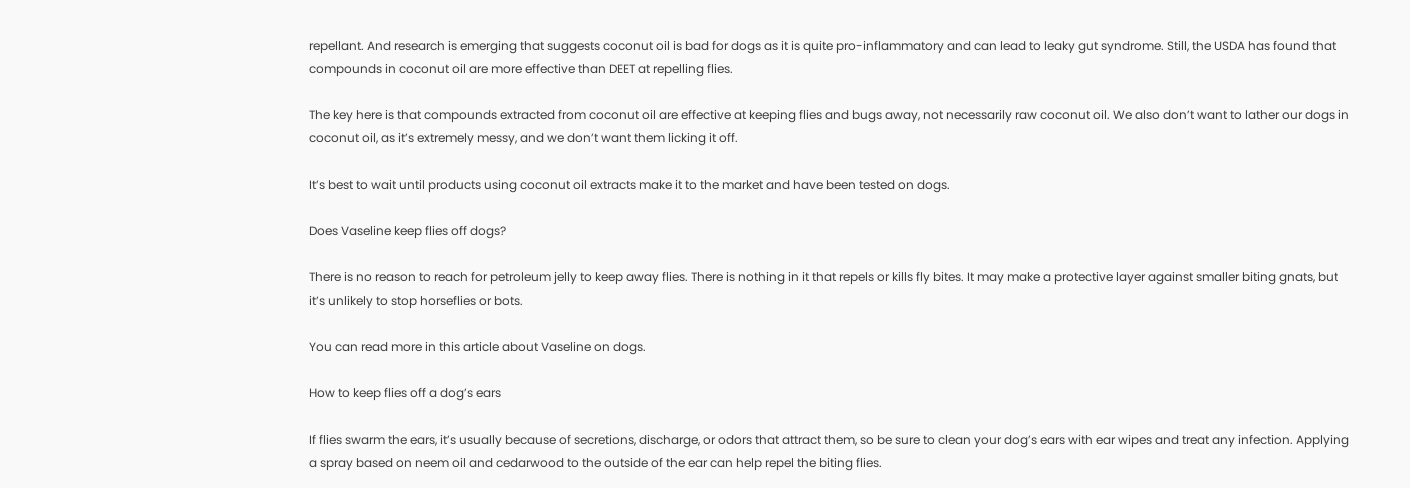repellant. And research is emerging that suggests coconut oil is bad for dogs as it is quite pro-inflammatory and can lead to leaky gut syndrome. Still, the USDA has found that compounds in coconut oil are more effective than DEET at repelling flies.

The key here is that compounds extracted from coconut oil are effective at keeping flies and bugs away, not necessarily raw coconut oil. We also don’t want to lather our dogs in coconut oil, as it’s extremely messy, and we don’t want them licking it off.

It’s best to wait until products using coconut oil extracts make it to the market and have been tested on dogs.

Does Vaseline keep flies off dogs?

There is no reason to reach for petroleum jelly to keep away flies. There is nothing in it that repels or kills fly bites. It may make a protective layer against smaller biting gnats, but it’s unlikely to stop horseflies or bots.

You can read more in this article about Vaseline on dogs.

How to keep flies off a dog’s ears

If flies swarm the ears, it’s usually because of secretions, discharge, or odors that attract them, so be sure to clean your dog’s ears with ear wipes and treat any infection. Applying a spray based on neem oil and cedarwood to the outside of the ear can help repel the biting flies.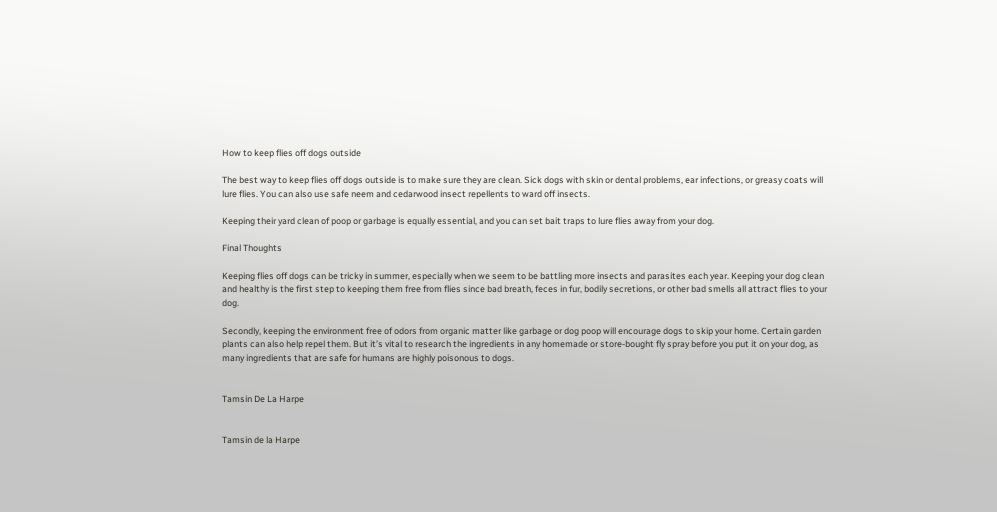How to keep flies off dogs outside

The best way to keep flies off dogs outside is to make sure they are clean. Sick dogs with skin or dental problems, ear infections, or greasy coats will lure flies. You can also use safe neem and cedarwood insect repellents to ward off insects.

Keeping their yard clean of poop or garbage is equally essential, and you can set bait traps to lure flies away from your dog.

Final Thoughts

Keeping flies off dogs can be tricky in summer, especially when we seem to be battling more insects and parasites each year. Keeping your dog clean and healthy is the first step to keeping them free from flies since bad breath, feces in fur, bodily secretions, or other bad smells all attract flies to your dog.

Secondly, keeping the environment free of odors from organic matter like garbage or dog poop will encourage dogs to skip your home. Certain garden plants can also help repel them. But it’s vital to research the ingredients in any homemade or store-bought fly spray before you put it on your dog, as many ingredients that are safe for humans are highly poisonous to dogs.


Tamsin De La Harpe


Tamsin de la Harpe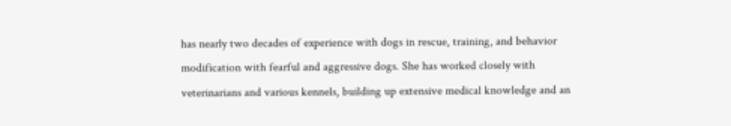has nearly two decades of experience with dogs in rescue, training, and behavior modification with fearful and aggressive dogs. She has worked closely with veterinarians and various kennels, building up extensive medical knowledge and an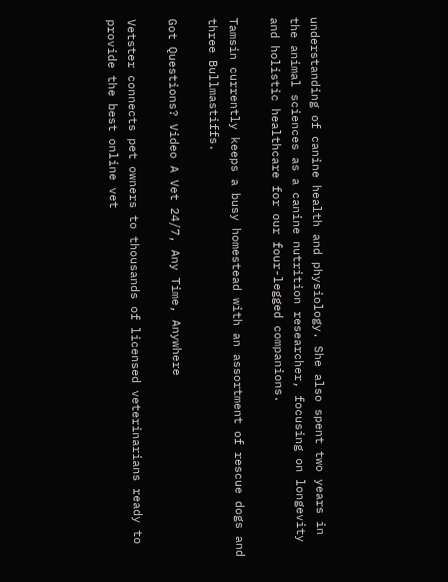understanding of canine health and physiology. She also spent two years in the animal sciences as a canine nutrition researcher, focusing on longevity and holistic healthcare for our four-legged companions.

Tamsin currently keeps a busy homestead with an assortment of rescue dogs and three Bullmastiffs.

Got Questions? Video A Vet 24/7, Any Time, Anywhere

Vetster connects pet owners to thousands of licensed veterinarians ready to provide the best online vet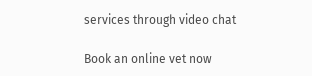services through video chat

Book an online vet now